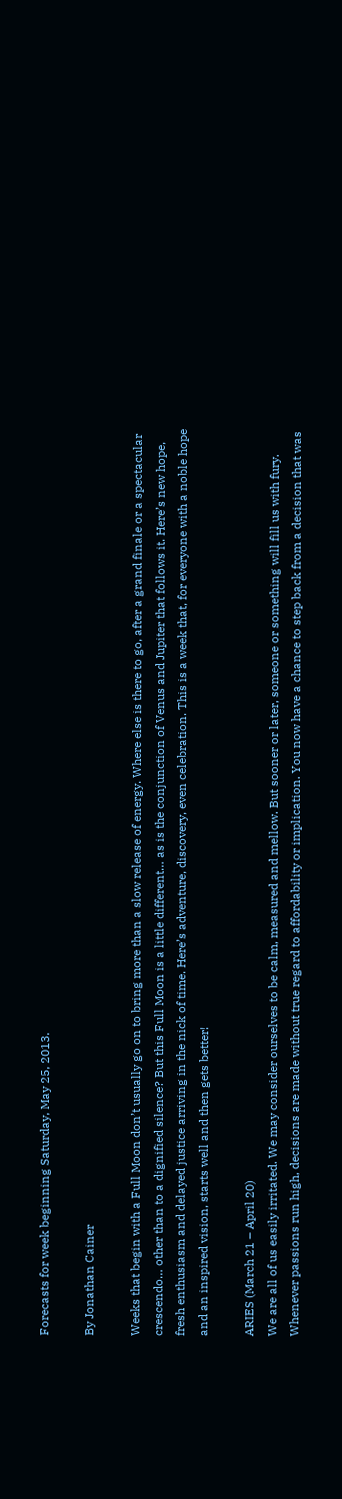Forecasts for week beginning Saturday, May 25, 2013.

By Jonathan Cainer

Weeks that begin with a Full Moon don’t usually go on to bring more than a slow release of energy. Where else is there to go, after a grand finale or a spectacular crescendo… other than to a dignified silence? But this Full Moon is a little different… as is the conjunction of Venus and Jupiter that follows it. Here’s new hope, fresh enthusiasm and delayed justice arriving in the nick of time. Here’s adventure, discovery, even celebration. This is a week that, for everyone with a noble hope and an inspired vision, starts well and then gets better!

ARIES (March 21 – April 20)
We are all of us easily irritated. We may consider ourselves to be calm, measured and mellow. But sooner or later, someone or something will fill us with fury. Whenever passions run high, decisions are made without true regard to affordability or implication. You now have a chance to step back from a decision that was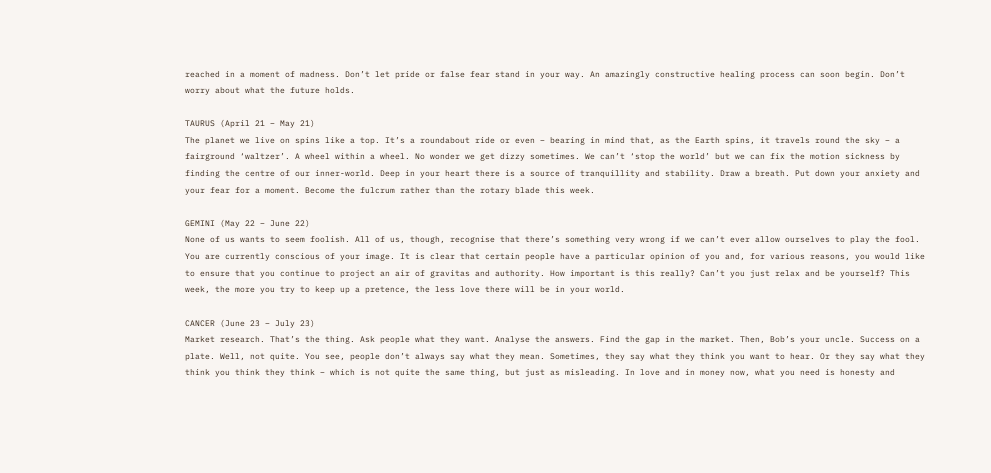reached in a moment of madness. Don’t let pride or false fear stand in your way. An amazingly constructive healing process can soon begin. Don’t worry about what the future holds.

TAURUS (April 21 – May 21)
The planet we live on spins like a top. It’s a roundabout ride or even – bearing in mind that, as the Earth spins, it travels round the sky – a fairground ‘waltzer’. A wheel within a wheel. No wonder we get dizzy sometimes. We can’t ‘stop the world’ but we can fix the motion sickness by finding the centre of our inner-world. Deep in your heart there is a source of tranquillity and stability. Draw a breath. Put down your anxiety and your fear for a moment. Become the fulcrum rather than the rotary blade this week.

GEMINI (May 22 – June 22)
None of us wants to seem foolish. All of us, though, recognise that there’s something very wrong if we can’t ever allow ourselves to play the fool. You are currently conscious of your image. It is clear that certain people have a particular opinion of you and, for various reasons, you would like to ensure that you continue to project an air of gravitas and authority. How important is this really? Can’t you just relax and be yourself? This week, the more you try to keep up a pretence, the less love there will be in your world.

CANCER (June 23 – July 23)
Market research. That’s the thing. Ask people what they want. Analyse the answers. Find the gap in the market. Then, Bob’s your uncle. Success on a plate. Well, not quite. You see, people don’t always say what they mean. Sometimes, they say what they think you want to hear. Or they say what they think you think they think – which is not quite the same thing, but just as misleading. In love and in money now, what you need is honesty and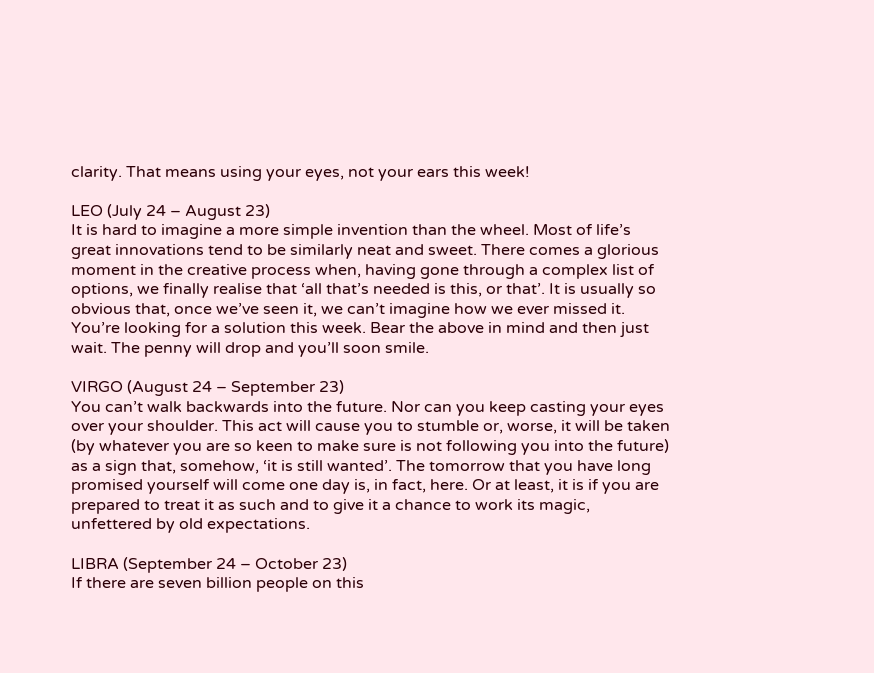clarity. That means using your eyes, not your ears this week!

LEO (July 24 – August 23)
It is hard to imagine a more simple invention than the wheel. Most of life’s great innovations tend to be similarly neat and sweet. There comes a glorious moment in the creative process when, having gone through a complex list of options, we finally realise that ‘all that’s needed is this, or that’. It is usually so obvious that, once we’ve seen it, we can’t imagine how we ever missed it. You’re looking for a solution this week. Bear the above in mind and then just wait. The penny will drop and you’ll soon smile.

VIRGO (August 24 – September 23)
You can’t walk backwards into the future. Nor can you keep casting your eyes over your shoulder. This act will cause you to stumble or, worse, it will be taken (by whatever you are so keen to make sure is not following you into the future) as a sign that, somehow, ‘it is still wanted’. The tomorrow that you have long promised yourself will come one day is, in fact, here. Or at least, it is if you are prepared to treat it as such and to give it a chance to work its magic, unfettered by old expectations.

LIBRA (September 24 – October 23)
If there are seven billion people on this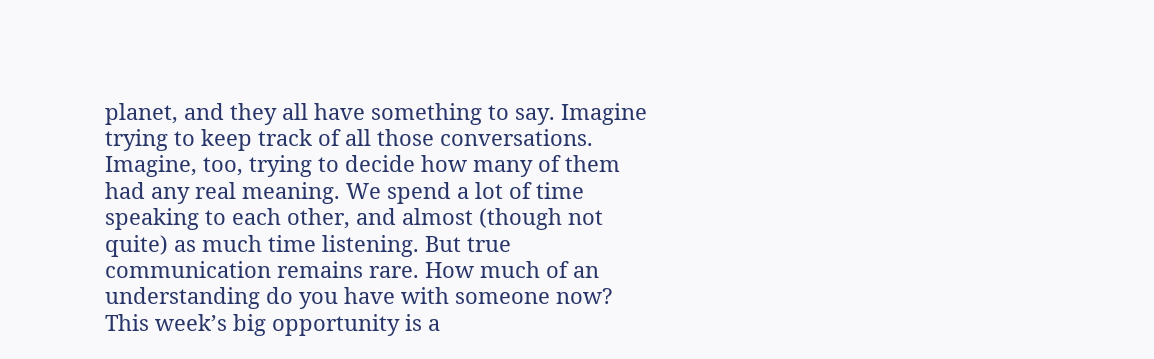planet, and they all have something to say. Imagine trying to keep track of all those conversations. Imagine, too, trying to decide how many of them had any real meaning. We spend a lot of time speaking to each other, and almost (though not quite) as much time listening. But true communication remains rare. How much of an understanding do you have with someone now? This week’s big opportunity is a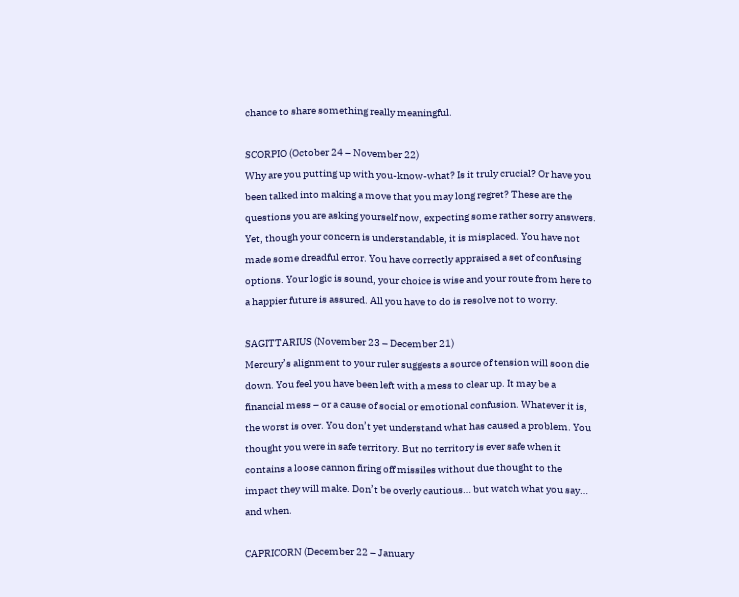chance to share something really meaningful.

SCORPIO (October 24 – November 22)
Why are you putting up with you-know-what? Is it truly crucial? Or have you been talked into making a move that you may long regret? These are the questions you are asking yourself now, expecting some rather sorry answers. Yet, though your concern is understandable, it is misplaced. You have not made some dreadful error. You have correctly appraised a set of confusing options. Your logic is sound, your choice is wise and your route from here to a happier future is assured. All you have to do is resolve not to worry.

SAGITTARIUS (November 23 – December 21)
Mercury’s alignment to your ruler suggests a source of tension will soon die down. You feel you have been left with a mess to clear up. It may be a financial mess – or a cause of social or emotional confusion. Whatever it is, the worst is over. You don’t yet understand what has caused a problem. You thought you were in safe territory. But no territory is ever safe when it contains a loose cannon firing off missiles without due thought to the impact they will make. Don’t be overly cautious… but watch what you say… and when.

CAPRICORN (December 22 – January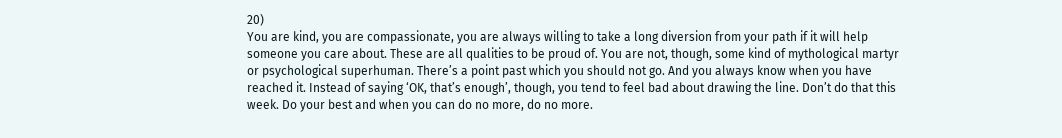20)
You are kind, you are compassionate, you are always willing to take a long diversion from your path if it will help someone you care about. These are all qualities to be proud of. You are not, though, some kind of mythological martyr or psychological superhuman. There’s a point past which you should not go. And you always know when you have reached it. Instead of saying ‘OK, that’s enough’, though, you tend to feel bad about drawing the line. Don’t do that this week. Do your best and when you can do no more, do no more.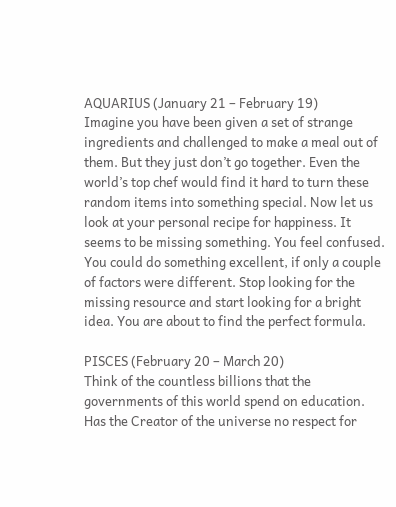AQUARIUS (January 21 – February 19)
Imagine you have been given a set of strange ingredients and challenged to make a meal out of them. But they just don’t go together. Even the world’s top chef would find it hard to turn these random items into something special. Now let us look at your personal recipe for happiness. It seems to be missing something. You feel confused. You could do something excellent, if only a couple of factors were different. Stop looking for the missing resource and start looking for a bright idea. You are about to find the perfect formula.

PISCES (February 20 – March 20)
Think of the countless billions that the governments of this world spend on education. Has the Creator of the universe no respect for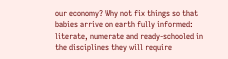our economy? Why not fix things so that babies arrive on earth fully informed: literate, numerate and ready-schooled in the disciplines they will require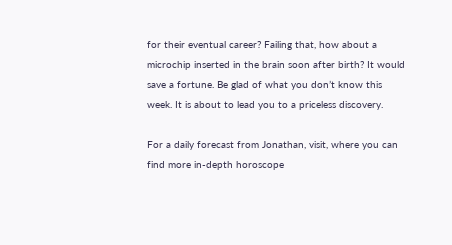for their eventual career? Failing that, how about a microchip inserted in the brain soon after birth? It would save a fortune. Be glad of what you don’t know this week. It is about to lead you to a priceless discovery.

For a daily forecast from Jonathan, visit, where you can find more in-depth horoscope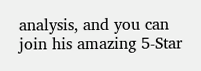analysis, and you can join his amazing 5-Star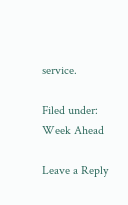service.

Filed under:
Week Ahead

Leave a Reply